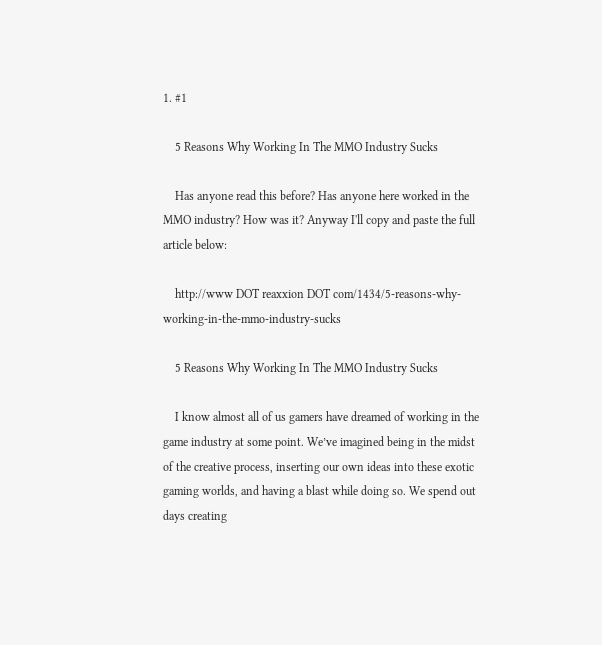1. #1

    5 Reasons Why Working In The MMO Industry Sucks

    Has anyone read this before? Has anyone here worked in the MMO industry? How was it? Anyway I'll copy and paste the full article below:

    http://www DOT reaxxion DOT com/1434/5-reasons-why-working-in-the-mmo-industry-sucks

    5 Reasons Why Working In The MMO Industry Sucks

    I know almost all of us gamers have dreamed of working in the game industry at some point. We’ve imagined being in the midst of the creative process, inserting our own ideas into these exotic gaming worlds, and having a blast while doing so. We spend out days creating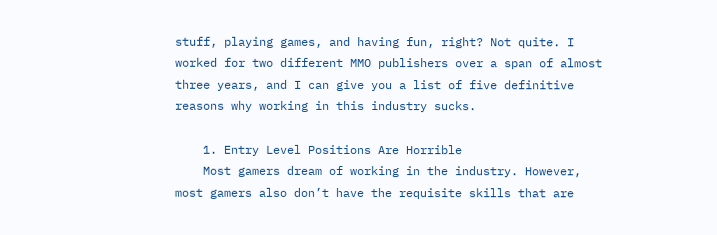stuff, playing games, and having fun, right? Not quite. I worked for two different MMO publishers over a span of almost three years, and I can give you a list of five definitive reasons why working in this industry sucks.

    1. Entry Level Positions Are Horrible
    Most gamers dream of working in the industry. However, most gamers also don’t have the requisite skills that are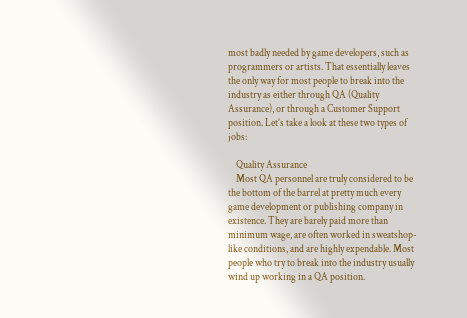most badly needed by game developers, such as programmers or artists. That essentially leaves the only way for most people to break into the industry as either through QA (Quality Assurance), or through a Customer Support position. Let’s take a look at these two types of jobs:

    Quality Assurance
    Most QA personnel are truly considered to be the bottom of the barrel at pretty much every game development or publishing company in existence. They are barely paid more than minimum wage, are often worked in sweatshop-like conditions, and are highly expendable. Most people who try to break into the industry usually wind up working in a QA position.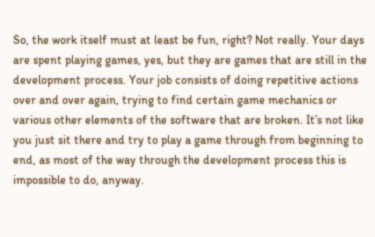So, the work itself must at least be fun, right? Not really. Your days are spent playing games, yes, but they are games that are still in the development process. Your job consists of doing repetitive actions over and over again, trying to find certain game mechanics or various other elements of the software that are broken. It’s not like you just sit there and try to play a game through from beginning to end, as most of the way through the development process this is impossible to do, anyway.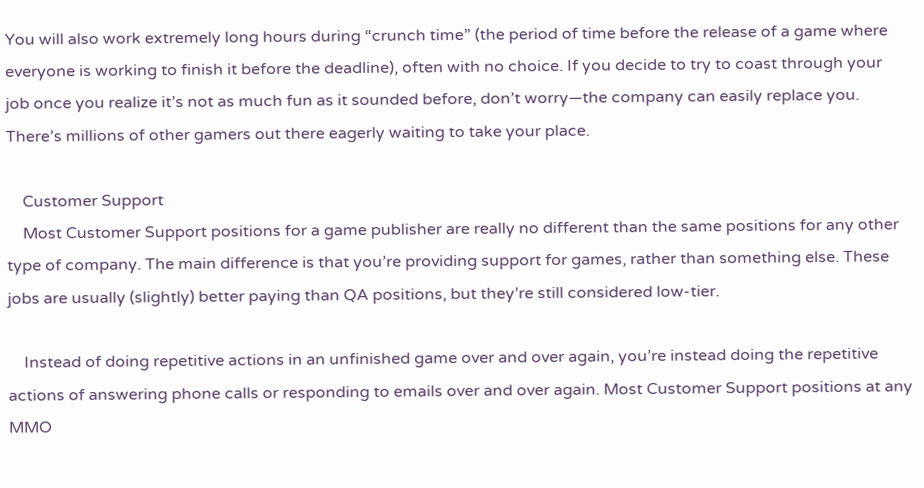You will also work extremely long hours during “crunch time” (the period of time before the release of a game where everyone is working to finish it before the deadline), often with no choice. If you decide to try to coast through your job once you realize it’s not as much fun as it sounded before, don’t worry—the company can easily replace you. There’s millions of other gamers out there eagerly waiting to take your place.

    Customer Support
    Most Customer Support positions for a game publisher are really no different than the same positions for any other type of company. The main difference is that you’re providing support for games, rather than something else. These jobs are usually (slightly) better paying than QA positions, but they’re still considered low-tier.

    Instead of doing repetitive actions in an unfinished game over and over again, you’re instead doing the repetitive actions of answering phone calls or responding to emails over and over again. Most Customer Support positions at any MMO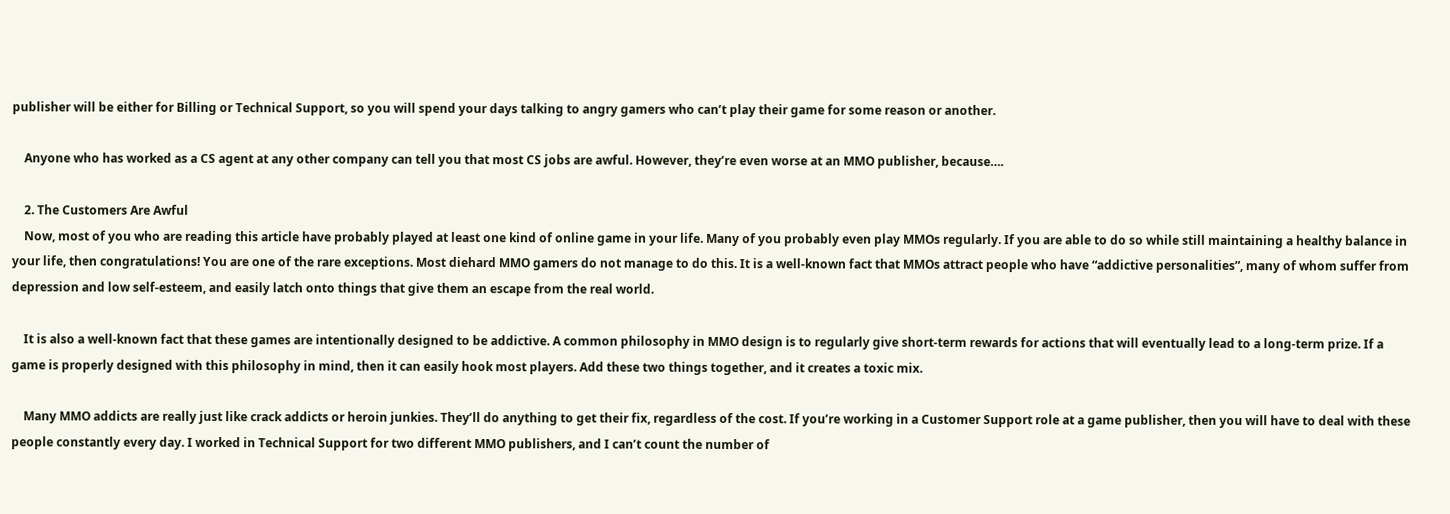publisher will be either for Billing or Technical Support, so you will spend your days talking to angry gamers who can’t play their game for some reason or another.

    Anyone who has worked as a CS agent at any other company can tell you that most CS jobs are awful. However, they’re even worse at an MMO publisher, because….

    2. The Customers Are Awful
    Now, most of you who are reading this article have probably played at least one kind of online game in your life. Many of you probably even play MMOs regularly. If you are able to do so while still maintaining a healthy balance in your life, then congratulations! You are one of the rare exceptions. Most diehard MMO gamers do not manage to do this. It is a well-known fact that MMOs attract people who have “addictive personalities”, many of whom suffer from depression and low self-esteem, and easily latch onto things that give them an escape from the real world.

    It is also a well-known fact that these games are intentionally designed to be addictive. A common philosophy in MMO design is to regularly give short-term rewards for actions that will eventually lead to a long-term prize. If a game is properly designed with this philosophy in mind, then it can easily hook most players. Add these two things together, and it creates a toxic mix.

    Many MMO addicts are really just like crack addicts or heroin junkies. They’ll do anything to get their fix, regardless of the cost. If you’re working in a Customer Support role at a game publisher, then you will have to deal with these people constantly every day. I worked in Technical Support for two different MMO publishers, and I can’t count the number of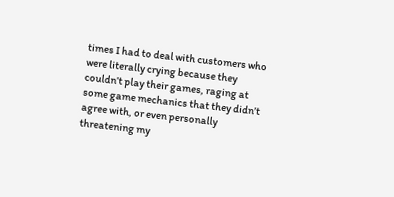times I had to deal with customers who were literally crying because they couldn’t play their games, raging at some game mechanics that they didn’t agree with, or even personally threatening my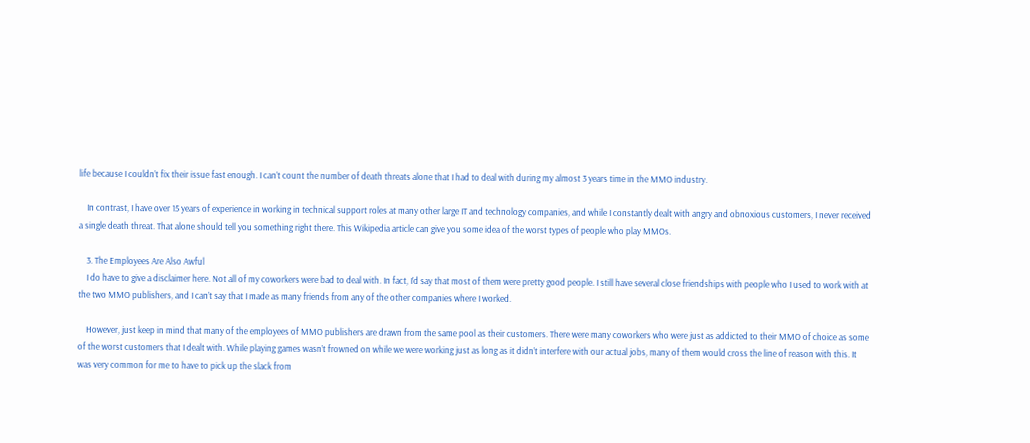life because I couldn’t fix their issue fast enough. I can’t count the number of death threats alone that I had to deal with during my almost 3 years time in the MMO industry.

    In contrast, I have over 15 years of experience in working in technical support roles at many other large IT and technology companies, and while I constantly dealt with angry and obnoxious customers, I never received a single death threat. That alone should tell you something right there. This Wikipedia article can give you some idea of the worst types of people who play MMOs.

    3. The Employees Are Also Awful
    I do have to give a disclaimer here. Not all of my coworkers were bad to deal with. In fact, I’d say that most of them were pretty good people. I still have several close friendships with people who I used to work with at the two MMO publishers, and I can’t say that I made as many friends from any of the other companies where I worked.

    However, just keep in mind that many of the employees of MMO publishers are drawn from the same pool as their customers. There were many coworkers who were just as addicted to their MMO of choice as some of the worst customers that I dealt with. While playing games wasn’t frowned on while we were working just as long as it didn’t interfere with our actual jobs, many of them would cross the line of reason with this. It was very common for me to have to pick up the slack from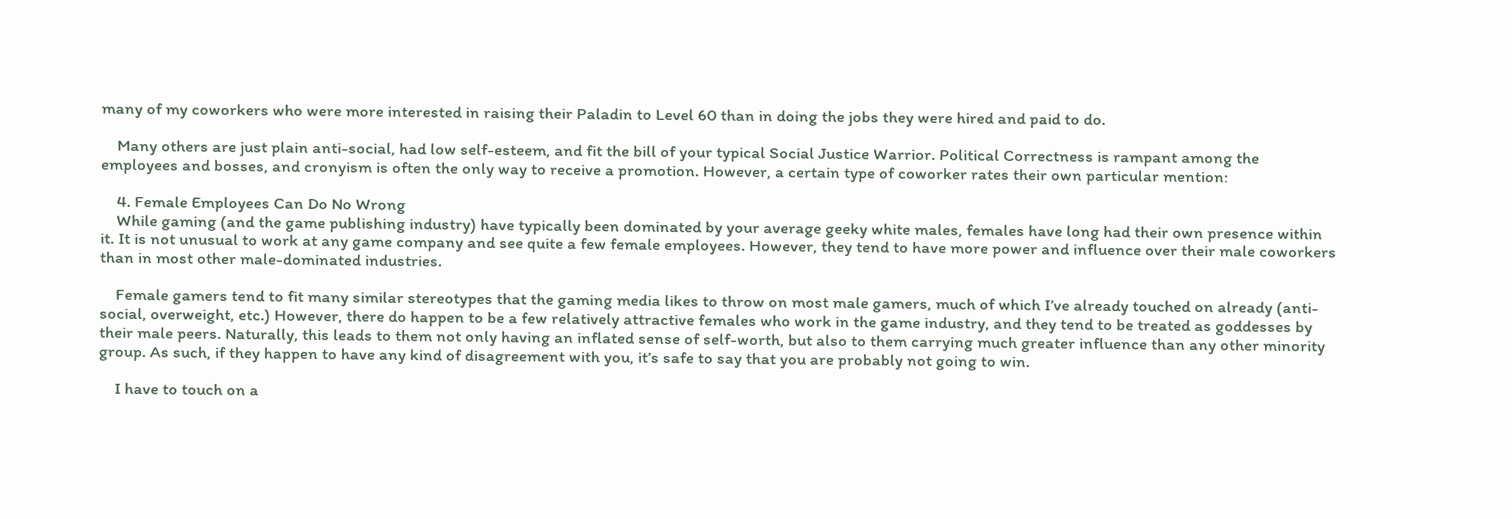many of my coworkers who were more interested in raising their Paladin to Level 60 than in doing the jobs they were hired and paid to do.

    Many others are just plain anti-social, had low self-esteem, and fit the bill of your typical Social Justice Warrior. Political Correctness is rampant among the employees and bosses, and cronyism is often the only way to receive a promotion. However, a certain type of coworker rates their own particular mention:

    4. Female Employees Can Do No Wrong
    While gaming (and the game publishing industry) have typically been dominated by your average geeky white males, females have long had their own presence within it. It is not unusual to work at any game company and see quite a few female employees. However, they tend to have more power and influence over their male coworkers than in most other male-dominated industries.

    Female gamers tend to fit many similar stereotypes that the gaming media likes to throw on most male gamers, much of which I’ve already touched on already (anti-social, overweight, etc.) However, there do happen to be a few relatively attractive females who work in the game industry, and they tend to be treated as goddesses by their male peers. Naturally, this leads to them not only having an inflated sense of self-worth, but also to them carrying much greater influence than any other minority group. As such, if they happen to have any kind of disagreement with you, it’s safe to say that you are probably not going to win.

    I have to touch on a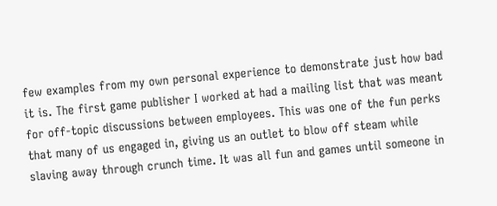few examples from my own personal experience to demonstrate just how bad it is. The first game publisher I worked at had a mailing list that was meant for off-topic discussions between employees. This was one of the fun perks that many of us engaged in, giving us an outlet to blow off steam while slaving away through crunch time. It was all fun and games until someone in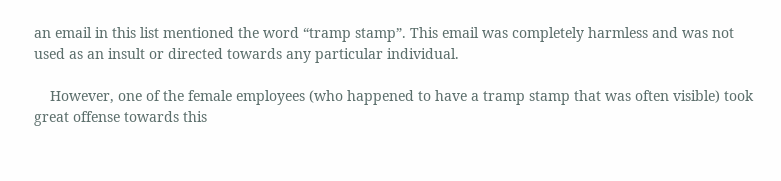an email in this list mentioned the word “tramp stamp”. This email was completely harmless and was not used as an insult or directed towards any particular individual.

    However, one of the female employees (who happened to have a tramp stamp that was often visible) took great offense towards this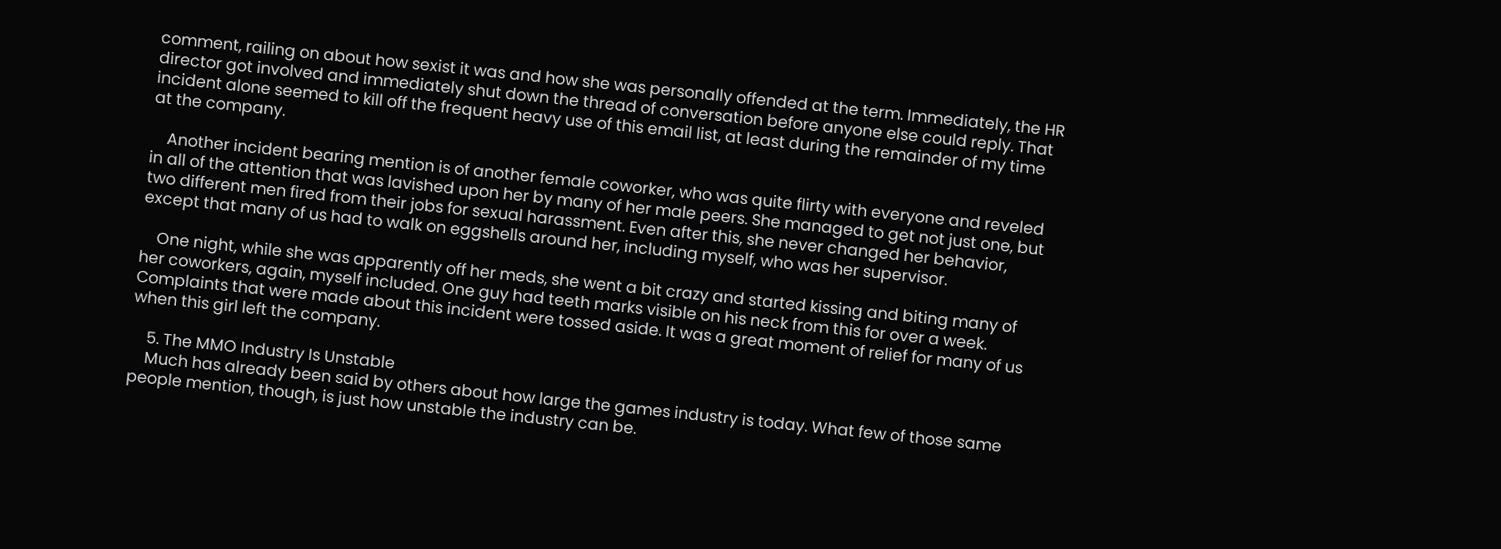comment, railing on about how sexist it was and how she was personally offended at the term. Immediately, the HR director got involved and immediately shut down the thread of conversation before anyone else could reply. That incident alone seemed to kill off the frequent heavy use of this email list, at least during the remainder of my time at the company.

    Another incident bearing mention is of another female coworker, who was quite flirty with everyone and reveled in all of the attention that was lavished upon her by many of her male peers. She managed to get not just one, but two different men fired from their jobs for sexual harassment. Even after this, she never changed her behavior, except that many of us had to walk on eggshells around her, including myself, who was her supervisor.

    One night, while she was apparently off her meds, she went a bit crazy and started kissing and biting many of her coworkers, again, myself included. One guy had teeth marks visible on his neck from this for over a week. Complaints that were made about this incident were tossed aside. It was a great moment of relief for many of us when this girl left the company.

    5. The MMO Industry Is Unstable
    Much has already been said by others about how large the games industry is today. What few of those same people mention, though, is just how unstable the industry can be.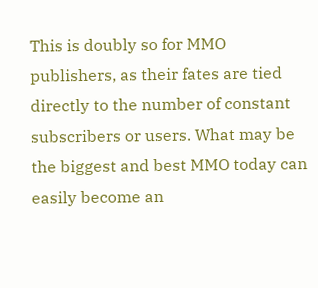This is doubly so for MMO publishers, as their fates are tied directly to the number of constant subscribers or users. What may be the biggest and best MMO today can easily become an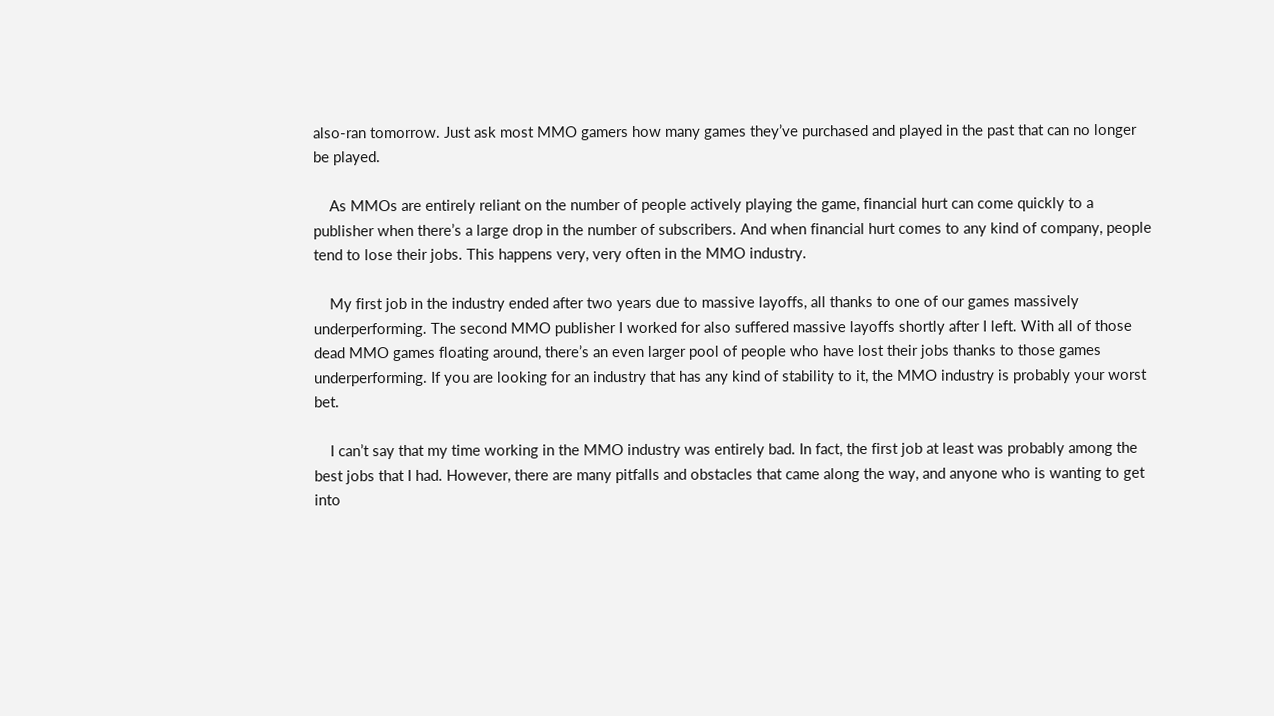also-ran tomorrow. Just ask most MMO gamers how many games they’ve purchased and played in the past that can no longer be played.

    As MMOs are entirely reliant on the number of people actively playing the game, financial hurt can come quickly to a publisher when there’s a large drop in the number of subscribers. And when financial hurt comes to any kind of company, people tend to lose their jobs. This happens very, very often in the MMO industry.

    My first job in the industry ended after two years due to massive layoffs, all thanks to one of our games massively underperforming. The second MMO publisher I worked for also suffered massive layoffs shortly after I left. With all of those dead MMO games floating around, there’s an even larger pool of people who have lost their jobs thanks to those games underperforming. If you are looking for an industry that has any kind of stability to it, the MMO industry is probably your worst bet.

    I can’t say that my time working in the MMO industry was entirely bad. In fact, the first job at least was probably among the best jobs that I had. However, there are many pitfalls and obstacles that came along the way, and anyone who is wanting to get into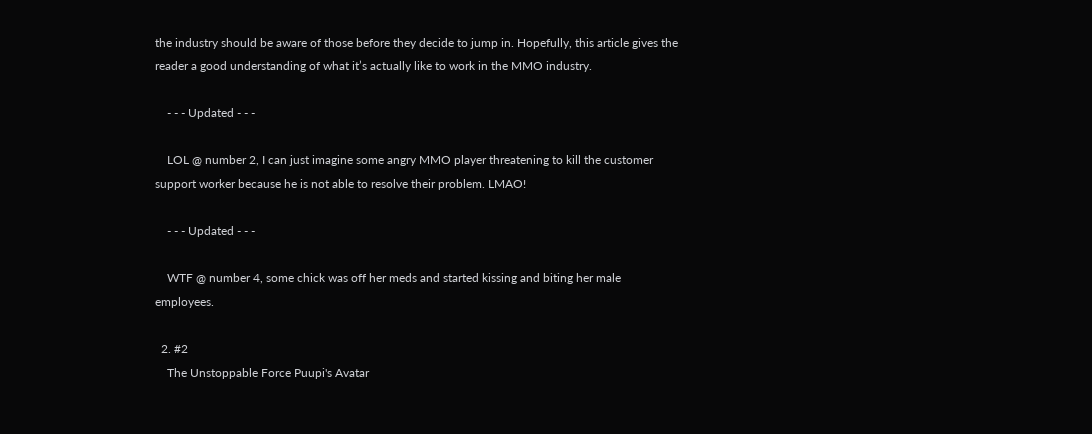the industry should be aware of those before they decide to jump in. Hopefully, this article gives the reader a good understanding of what it’s actually like to work in the MMO industry.

    - - - Updated - - -

    LOL @ number 2, I can just imagine some angry MMO player threatening to kill the customer support worker because he is not able to resolve their problem. LMAO!

    - - - Updated - - -

    WTF @ number 4, some chick was off her meds and started kissing and biting her male employees.

  2. #2
    The Unstoppable Force Puupi's Avatar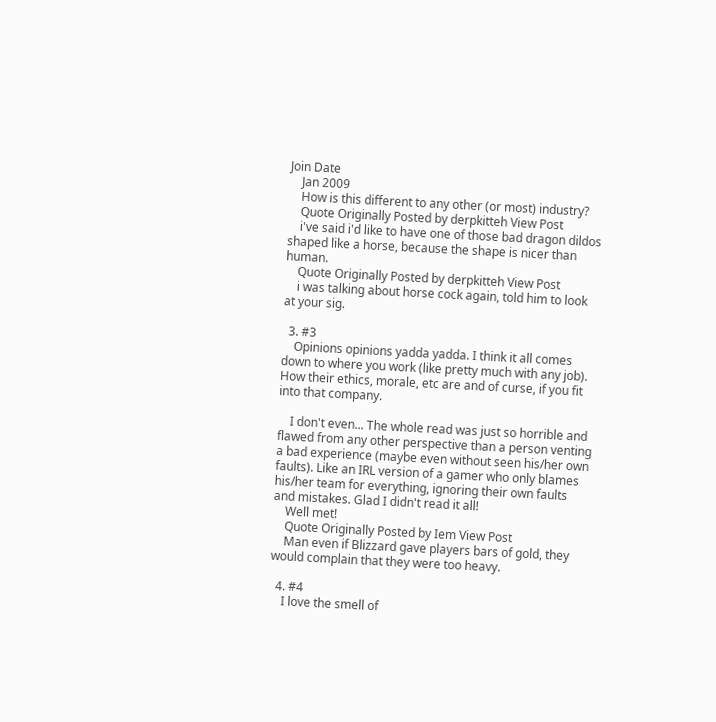Join Date
    Jan 2009
    How is this different to any other (or most) industry?
    Quote Originally Posted by derpkitteh View Post
    i've said i'd like to have one of those bad dragon dildos shaped like a horse, because the shape is nicer than human.
    Quote Originally Posted by derpkitteh View Post
    i was talking about horse cock again, told him to look at your sig.

  3. #3
    Opinions opinions yadda yadda. I think it all comes down to where you work (like pretty much with any job). How their ethics, morale, etc are and of curse, if you fit into that company.

    I don't even... The whole read was just so horrible and flawed from any other perspective than a person venting a bad experience (maybe even without seen his/her own faults). Like an IRL version of a gamer who only blames his/her team for everything, ignoring their own faults and mistakes. Glad I didn't read it all!
    Well met!
    Quote Originally Posted by Iem View Post
    Man even if Blizzard gave players bars of gold, they would complain that they were too heavy.

  4. #4
    I love the smell of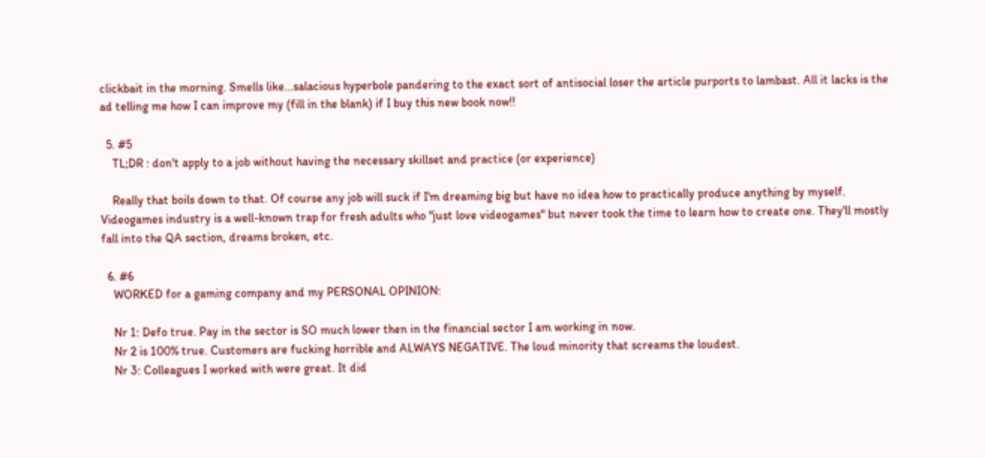clickbait in the morning. Smells like...salacious hyperbole pandering to the exact sort of antisocial loser the article purports to lambast. All it lacks is the ad telling me how I can improve my (fill in the blank) if I buy this new book now!!

  5. #5
    TL;DR : don't apply to a job without having the necessary skillset and practice (or experience)

    Really that boils down to that. Of course any job will suck if I'm dreaming big but have no idea how to practically produce anything by myself. Videogames industry is a well-known trap for fresh adults who "just love videogames" but never took the time to learn how to create one. They'll mostly fall into the QA section, dreams broken, etc.

  6. #6
    WORKED for a gaming company and my PERSONAL OPINION:

    Nr 1: Defo true. Pay in the sector is SO much lower then in the financial sector I am working in now.
    Nr 2 is 100% true. Customers are fucking horrible and ALWAYS NEGATIVE. The loud minority that screams the loudest.
    Nr 3: Colleagues I worked with were great. It did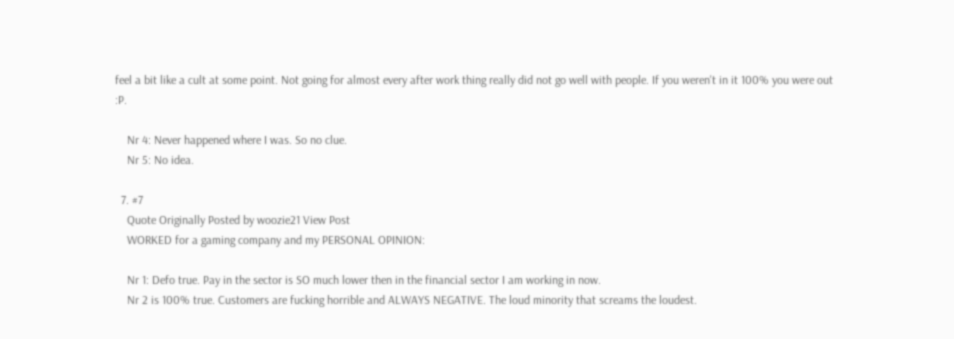feel a bit like a cult at some point. Not going for almost every after work thing really did not go well with people. If you weren't in it 100% you were out :P.

    Nr 4: Never happened where I was. So no clue.
    Nr 5: No idea.

  7. #7
    Quote Originally Posted by woozie21 View Post
    WORKED for a gaming company and my PERSONAL OPINION:

    Nr 1: Defo true. Pay in the sector is SO much lower then in the financial sector I am working in now.
    Nr 2 is 100% true. Customers are fucking horrible and ALWAYS NEGATIVE. The loud minority that screams the loudest.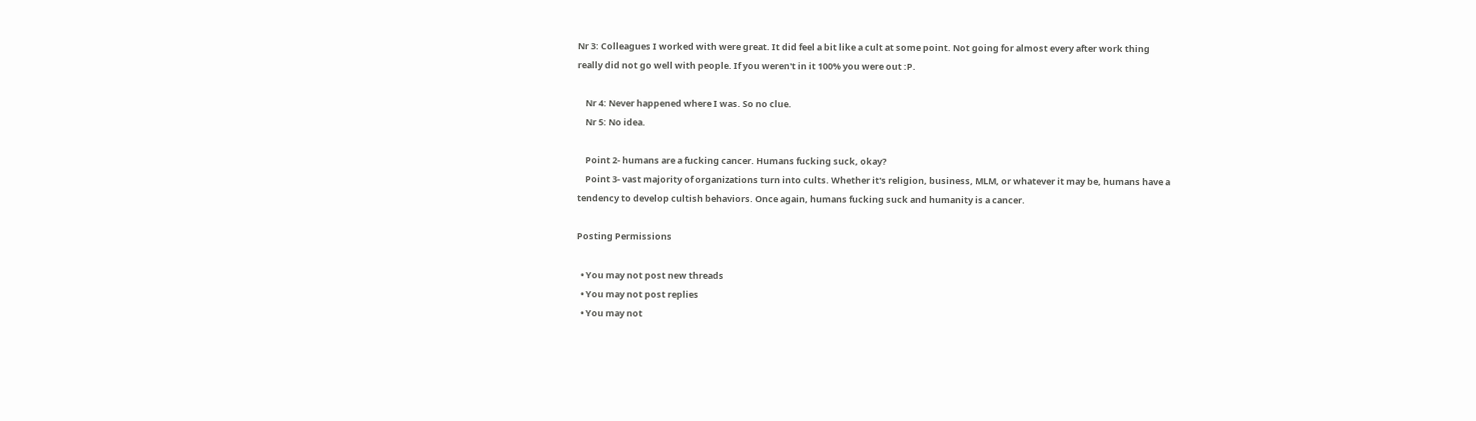Nr 3: Colleagues I worked with were great. It did feel a bit like a cult at some point. Not going for almost every after work thing really did not go well with people. If you weren't in it 100% you were out :P.

    Nr 4: Never happened where I was. So no clue.
    Nr 5: No idea.

    Point 2- humans are a fucking cancer. Humans fucking suck, okay?
    Point 3- vast majority of organizations turn into cults. Whether it's religion, business, MLM, or whatever it may be, humans have a tendency to develop cultish behaviors. Once again, humans fucking suck and humanity is a cancer.

Posting Permissions

  • You may not post new threads
  • You may not post replies
  • You may not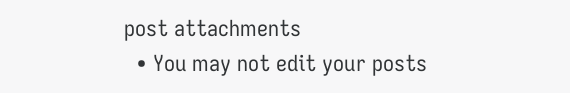post attachments
  • You may not edit your posts